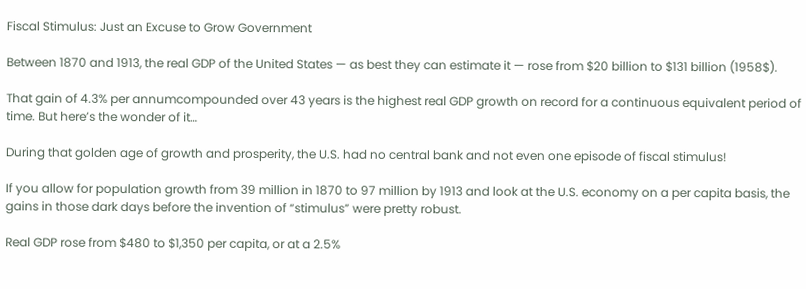Fiscal Stimulus: Just an Excuse to Grow Government

Between 1870 and 1913, the real GDP of the United States — as best they can estimate it — rose from $20 billion to $131 billion (1958$).

That gain of 4.3% per annumcompounded over 43 years is the highest real GDP growth on record for a continuous equivalent period of time. But here’s the wonder of it…

During that golden age of growth and prosperity, the U.S. had no central bank and not even one episode of fiscal stimulus!

If you allow for population growth from 39 million in 1870 to 97 million by 1913 and look at the U.S. economy on a per capita basis, the gains in those dark days before the invention of “stimulus” were pretty robust.

Real GDP rose from $480 to $1,350 per capita, or at a 2.5%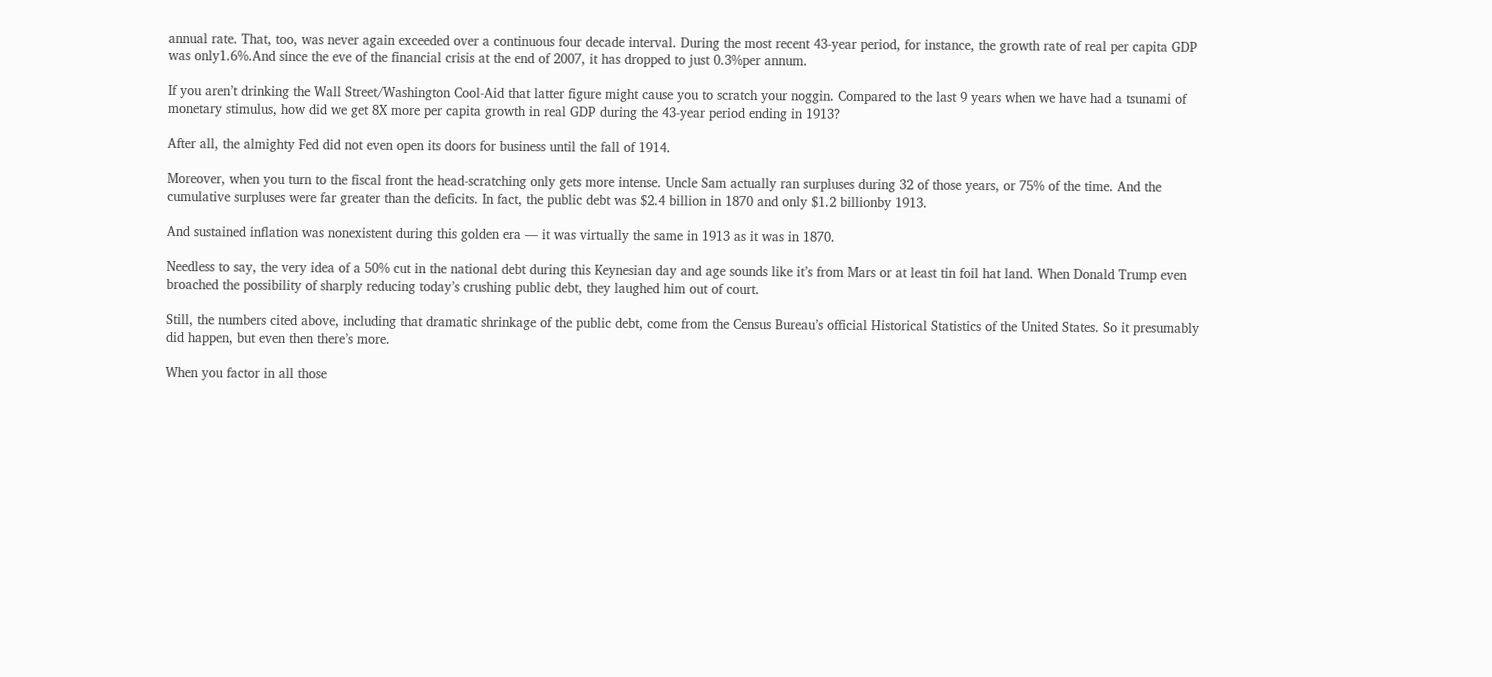annual rate. That, too, was never again exceeded over a continuous four decade interval. During the most recent 43-year period, for instance, the growth rate of real per capita GDP was only1.6%.And since the eve of the financial crisis at the end of 2007, it has dropped to just 0.3%per annum.

If you aren’t drinking the Wall Street/Washington Cool-Aid that latter figure might cause you to scratch your noggin. Compared to the last 9 years when we have had a tsunami of monetary stimulus, how did we get 8X more per capita growth in real GDP during the 43-year period ending in 1913?

After all, the almighty Fed did not even open its doors for business until the fall of 1914.

Moreover, when you turn to the fiscal front the head-scratching only gets more intense. Uncle Sam actually ran surpluses during 32 of those years, or 75% of the time. And the cumulative surpluses were far greater than the deficits. In fact, the public debt was $2.4 billion in 1870 and only $1.2 billionby 1913.

And sustained inflation was nonexistent during this golden era — it was virtually the same in 1913 as it was in 1870.

Needless to say, the very idea of a 50% cut in the national debt during this Keynesian day and age sounds like it’s from Mars or at least tin foil hat land. When Donald Trump even broached the possibility of sharply reducing today’s crushing public debt, they laughed him out of court.

Still, the numbers cited above, including that dramatic shrinkage of the public debt, come from the Census Bureau’s official Historical Statistics of the United States. So it presumably did happen, but even then there’s more.

When you factor in all those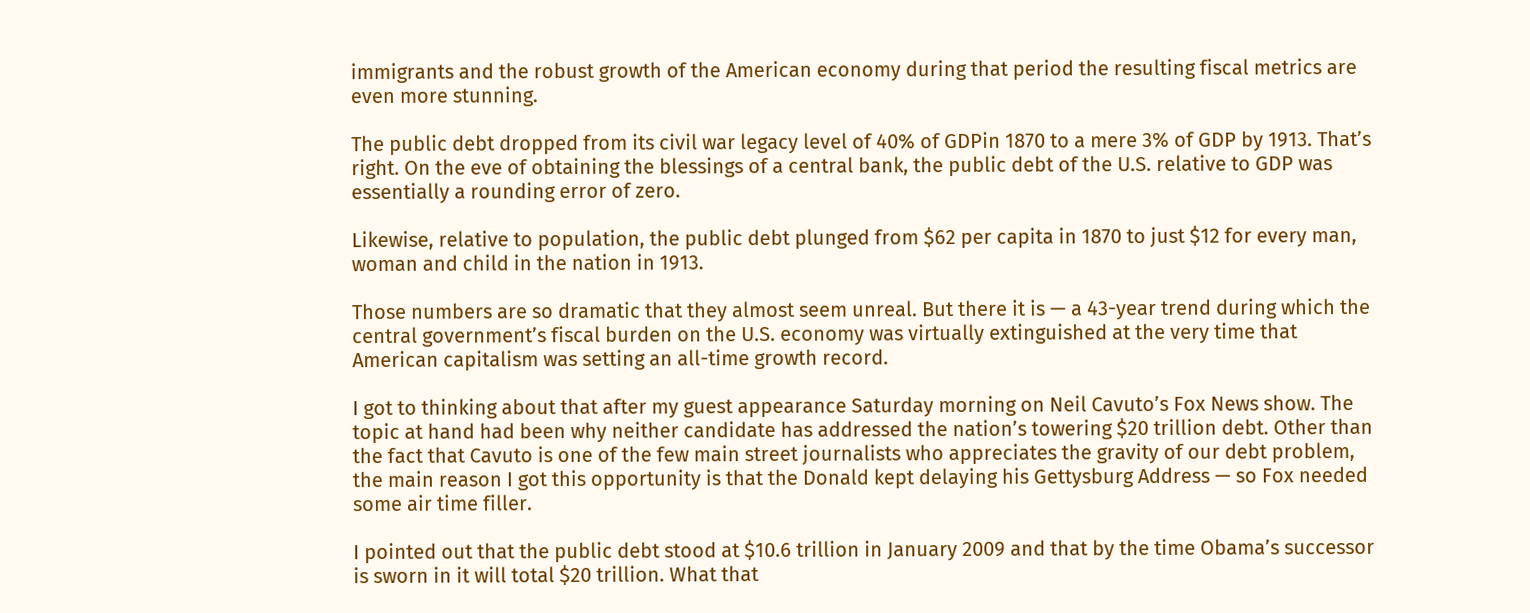immigrants and the robust growth of the American economy during that period the resulting fiscal metrics are even more stunning.

The public debt dropped from its civil war legacy level of 40% of GDPin 1870 to a mere 3% of GDP by 1913. That’s right. On the eve of obtaining the blessings of a central bank, the public debt of the U.S. relative to GDP was essentially a rounding error of zero.

Likewise, relative to population, the public debt plunged from $62 per capita in 1870 to just $12 for every man, woman and child in the nation in 1913.

Those numbers are so dramatic that they almost seem unreal. But there it is — a 43-year trend during which the central government’s fiscal burden on the U.S. economy was virtually extinguished at the very time that American capitalism was setting an all-time growth record.

I got to thinking about that after my guest appearance Saturday morning on Neil Cavuto’s Fox News show. The topic at hand had been why neither candidate has addressed the nation’s towering $20 trillion debt. Other than the fact that Cavuto is one of the few main street journalists who appreciates the gravity of our debt problem, the main reason I got this opportunity is that the Donald kept delaying his Gettysburg Address — so Fox needed some air time filler.

I pointed out that the public debt stood at $10.6 trillion in January 2009 and that by the time Obama’s successor is sworn in it will total $20 trillion. What that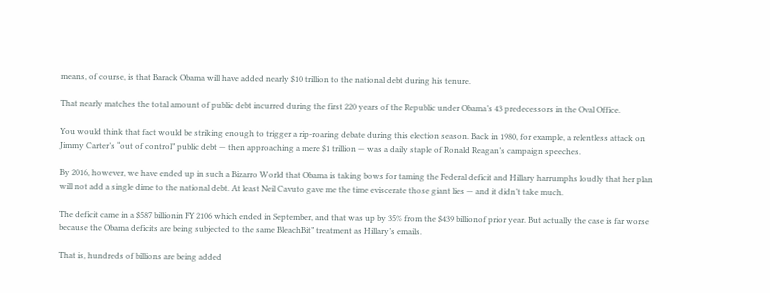means, of course, is that Barack Obama will have added nearly $10 trillion to the national debt during his tenure.

That nearly matches the total amount of public debt incurred during the first 220 years of the Republic under Obama’s 43 predecessors in the Oval Office.

You would think that fact would be striking enough to trigger a rip-roaring debate during this election season. Back in 1980, for example, a relentless attack on Jimmy Carter’s “out of control” public debt — then approaching a mere $1 trillion — was a daily staple of Ronald Reagan’s campaign speeches.

By 2016, however, we have ended up in such a Bizarro World that Obama is taking bows for taming the Federal deficit and Hillary harrumphs loudly that her plan will not add a single dime to the national debt. At least Neil Cavuto gave me the time eviscerate those giant lies — and it didn’t take much.

The deficit came in a $587 billionin FY 2106 which ended in September, and that was up by 35% from the $439 billionof prior year. But actually the case is far worse because the Obama deficits are being subjected to the same BleachBit” treatment as Hillary’s emails.

That is, hundreds of billions are being added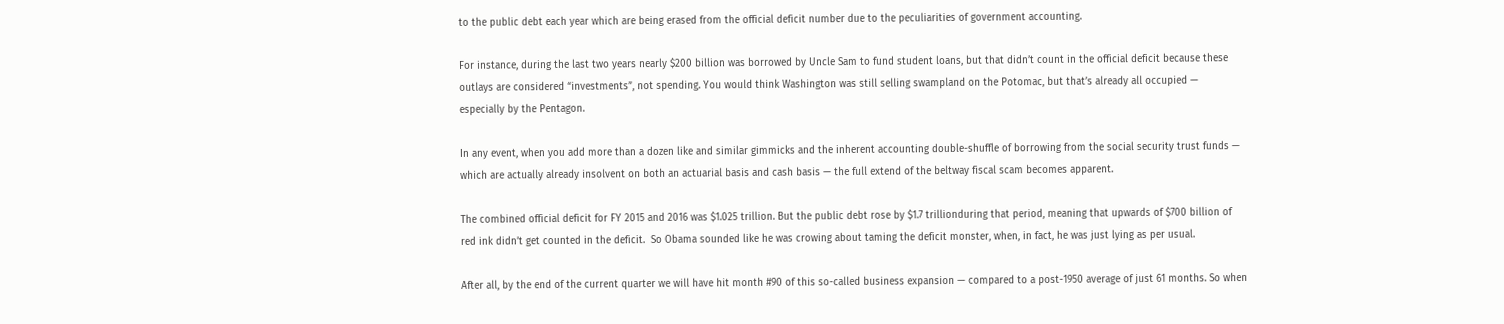to the public debt each year which are being erased from the official deficit number due to the peculiarities of government accounting.

For instance, during the last two years nearly $200 billion was borrowed by Uncle Sam to fund student loans, but that didn’t count in the official deficit because these outlays are considered “investments”, not spending. You would think Washington was still selling swampland on the Potomac, but that’s already all occupied — especially by the Pentagon.

In any event, when you add more than a dozen like and similar gimmicks and the inherent accounting double-shuffle of borrowing from the social security trust funds — which are actually already insolvent on both an actuarial basis and cash basis — the full extend of the beltway fiscal scam becomes apparent.

The combined official deficit for FY 2015 and 2016 was $1.025 trillion. But the public debt rose by $1.7 trillionduring that period, meaning that upwards of $700 billion of red ink didn’t get counted in the deficit.  So Obama sounded like he was crowing about taming the deficit monster, when, in fact, he was just lying as per usual.

After all, by the end of the current quarter we will have hit month #90 of this so-called business expansion — compared to a post-1950 average of just 61 months. So when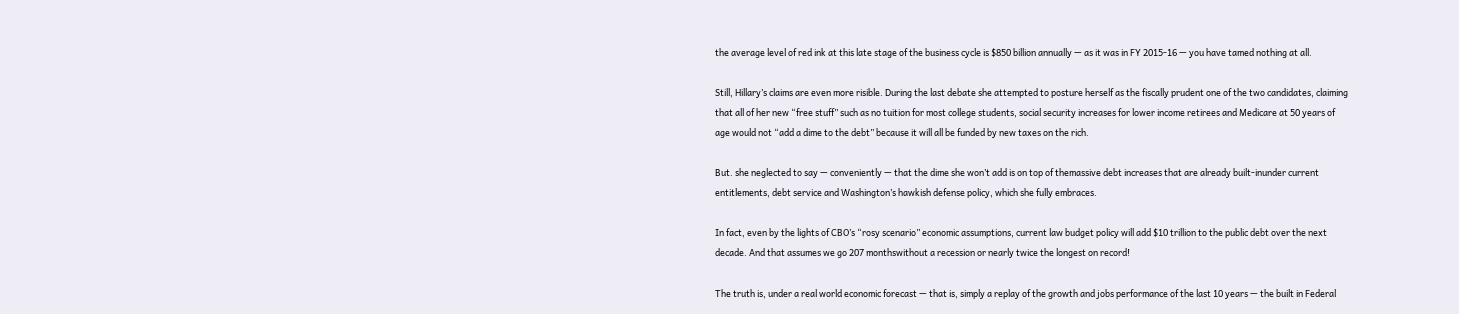the average level of red ink at this late stage of the business cycle is $850 billion annually — as it was in FY 2015-16 — you have tamed nothing at all.

Still, Hillary’s claims are even more risible. During the last debate she attempted to posture herself as the fiscally prudent one of the two candidates, claiming that all of her new “free stuff” such as no tuition for most college students, social security increases for lower income retirees and Medicare at 50 years of age would not “add a dime to the debt” because it will all be funded by new taxes on the rich.

But. she neglected to say — conveniently — that the dime she won’t add is on top of themassive debt increases that are already built-inunder current entitlements, debt service and Washington’s hawkish defense policy, which she fully embraces.

In fact, even by the lights of CBO’s “rosy scenario” economic assumptions, current law budget policy will add $10 trillion to the public debt over the next decade. And that assumes we go 207 monthswithout a recession or nearly twice the longest on record!

The truth is, under a real world economic forecast — that is, simply a replay of the growth and jobs performance of the last 10 years — the built in Federal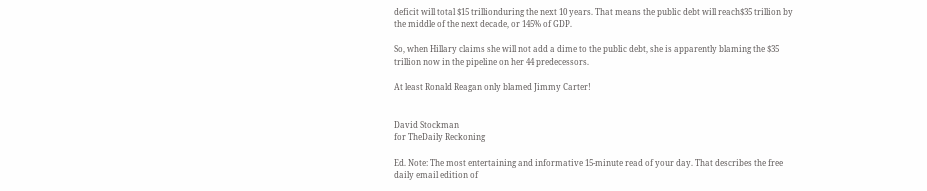deficit will total $15 trillionduring the next 10 years. That means the public debt will reach$35 trillion by the middle of the next decade, or 145% of GDP.

So, when Hillary claims she will not add a dime to the public debt, she is apparently blaming the $35 trillion now in the pipeline on her 44 predecessors.

At least Ronald Reagan only blamed Jimmy Carter!


David Stockman
for TheDaily Reckoning

Ed. Note: The most entertaining and informative 15-minute read of your day. That describes the free daily email edition of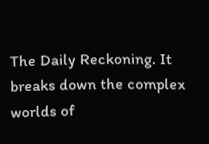The Daily Reckoning. It breaks down the complex worlds of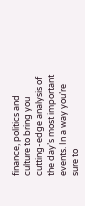finance, politics and culture to bring you cutting-edge analysis of the day’s most important events. In a way you’re sure to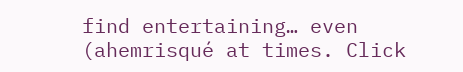find entertaining… even (ahemrisqué at times. Click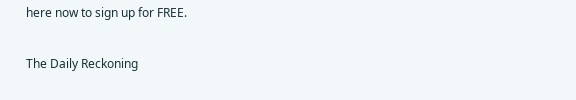here now to sign up for FREE.

The Daily Reckoning